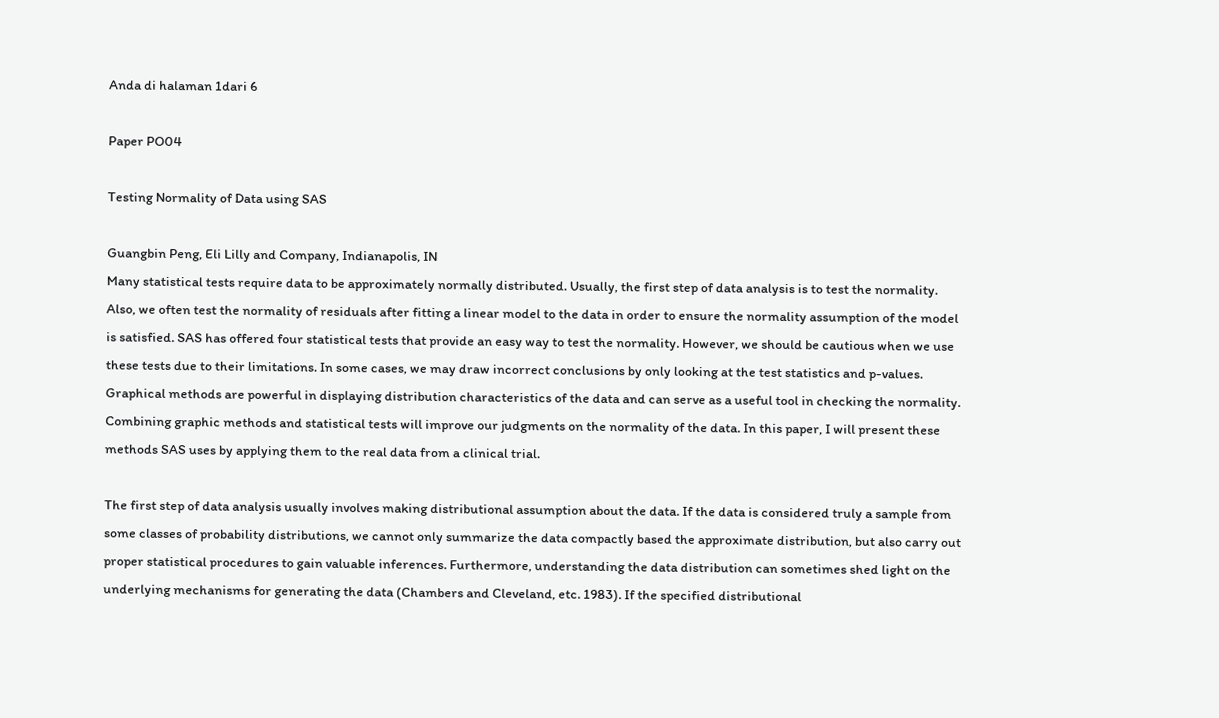Anda di halaman 1dari 6

Paper PO04

Testing Normality of Data using SAS

Guangbin Peng, Eli Lilly and Company, Indianapolis, IN
Many statistical tests require data to be approximately normally distributed. Usually, the first step of data analysis is to test the normality. Also, we often test the normality of residuals after fitting a linear model to the data in order to ensure the normality assumption of the model is satisfied. SAS has offered four statistical tests that provide an easy way to test the normality. However, we should be cautious when we use these tests due to their limitations. In some cases, we may draw incorrect conclusions by only looking at the test statistics and p-values. Graphical methods are powerful in displaying distribution characteristics of the data and can serve as a useful tool in checking the normality. Combining graphic methods and statistical tests will improve our judgments on the normality of the data. In this paper, I will present these methods SAS uses by applying them to the real data from a clinical trial.

The first step of data analysis usually involves making distributional assumption about the data. If the data is considered truly a sample from some classes of probability distributions, we cannot only summarize the data compactly based the approximate distribution, but also carry out proper statistical procedures to gain valuable inferences. Furthermore, understanding the data distribution can sometimes shed light on the underlying mechanisms for generating the data (Chambers and Cleveland, etc. 1983). If the specified distributional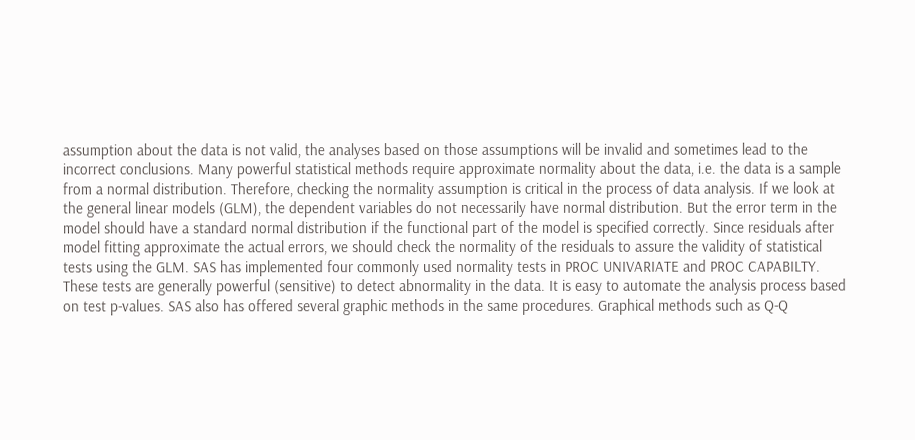assumption about the data is not valid, the analyses based on those assumptions will be invalid and sometimes lead to the incorrect conclusions. Many powerful statistical methods require approximate normality about the data, i.e. the data is a sample from a normal distribution. Therefore, checking the normality assumption is critical in the process of data analysis. If we look at the general linear models (GLM), the dependent variables do not necessarily have normal distribution. But the error term in the model should have a standard normal distribution if the functional part of the model is specified correctly. Since residuals after model fitting approximate the actual errors, we should check the normality of the residuals to assure the validity of statistical tests using the GLM. SAS has implemented four commonly used normality tests in PROC UNIVARIATE and PROC CAPABILTY. These tests are generally powerful (sensitive) to detect abnormality in the data. It is easy to automate the analysis process based on test p-values. SAS also has offered several graphic methods in the same procedures. Graphical methods such as Q-Q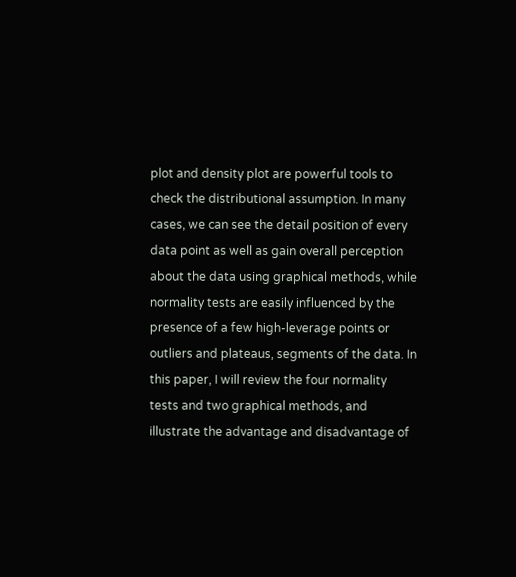plot and density plot are powerful tools to check the distributional assumption. In many cases, we can see the detail position of every data point as well as gain overall perception about the data using graphical methods, while normality tests are easily influenced by the presence of a few high-leverage points or outliers and plateaus, segments of the data. In this paper, I will review the four normality tests and two graphical methods, and illustrate the advantage and disadvantage of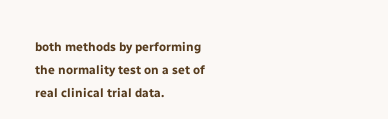both methods by performing the normality test on a set of real clinical trial data.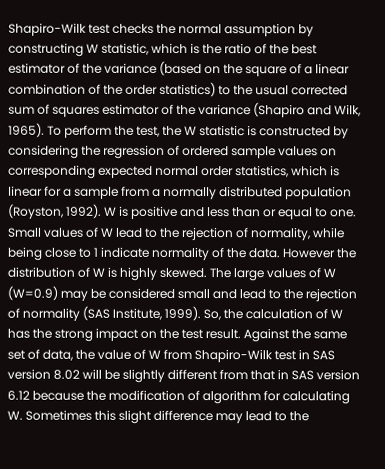Shapiro-Wilk test checks the normal assumption by constructing W statistic, which is the ratio of the best estimator of the variance (based on the square of a linear combination of the order statistics) to the usual corrected sum of squares estimator of the variance (Shapiro and Wilk, 1965). To perform the test, the W statistic is constructed by considering the regression of ordered sample values on corresponding expected normal order statistics, which is linear for a sample from a normally distributed population (Royston, 1992). W is positive and less than or equal to one. Small values of W lead to the rejection of normality, while being close to 1 indicate normality of the data. However the distribution of W is highly skewed. The large values of W (W=0.9) may be considered small and lead to the rejection of normality (SAS Institute, 1999). So, the calculation of W has the strong impact on the test result. Against the same set of data, the value of W from Shapiro-Wilk test in SAS version 8.02 will be slightly different from that in SAS version 6.12 because the modification of algorithm for calculating W. Sometimes this slight difference may lead to the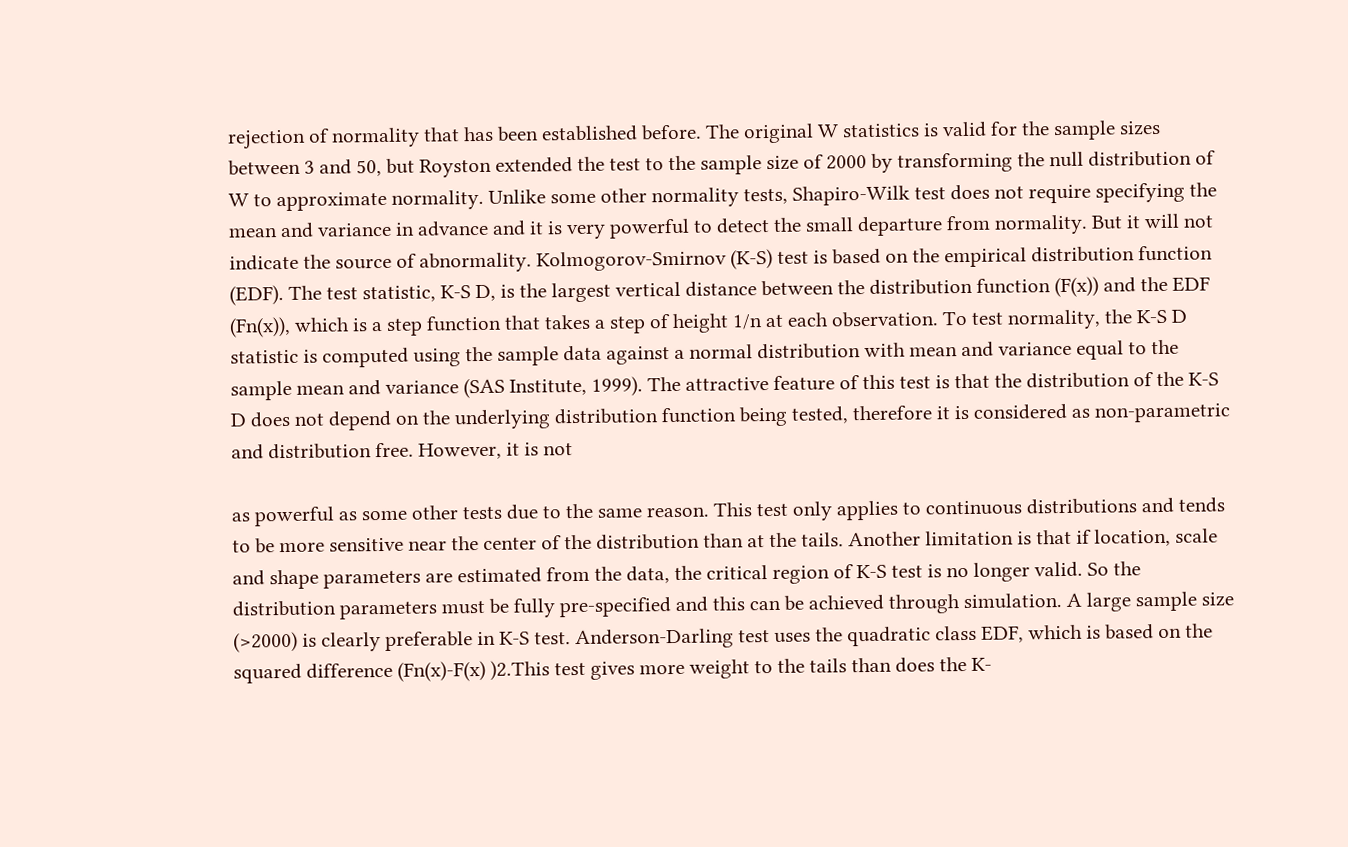rejection of normality that has been established before. The original W statistics is valid for the sample sizes between 3 and 50, but Royston extended the test to the sample size of 2000 by transforming the null distribution of W to approximate normality. Unlike some other normality tests, Shapiro-Wilk test does not require specifying the mean and variance in advance and it is very powerful to detect the small departure from normality. But it will not indicate the source of abnormality. Kolmogorov-Smirnov (K-S) test is based on the empirical distribution function (EDF). The test statistic, K-S D, is the largest vertical distance between the distribution function (F(x)) and the EDF (Fn(x)), which is a step function that takes a step of height 1/n at each observation. To test normality, the K-S D statistic is computed using the sample data against a normal distribution with mean and variance equal to the sample mean and variance (SAS Institute, 1999). The attractive feature of this test is that the distribution of the K-S D does not depend on the underlying distribution function being tested, therefore it is considered as non-parametric and distribution free. However, it is not

as powerful as some other tests due to the same reason. This test only applies to continuous distributions and tends to be more sensitive near the center of the distribution than at the tails. Another limitation is that if location, scale and shape parameters are estimated from the data, the critical region of K-S test is no longer valid. So the distribution parameters must be fully pre-specified and this can be achieved through simulation. A large sample size (>2000) is clearly preferable in K-S test. Anderson-Darling test uses the quadratic class EDF, which is based on the squared difference (Fn(x)-F(x) )2.This test gives more weight to the tails than does the K-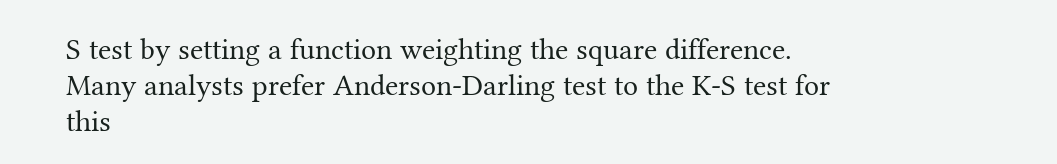S test by setting a function weighting the square difference. Many analysts prefer Anderson-Darling test to the K-S test for this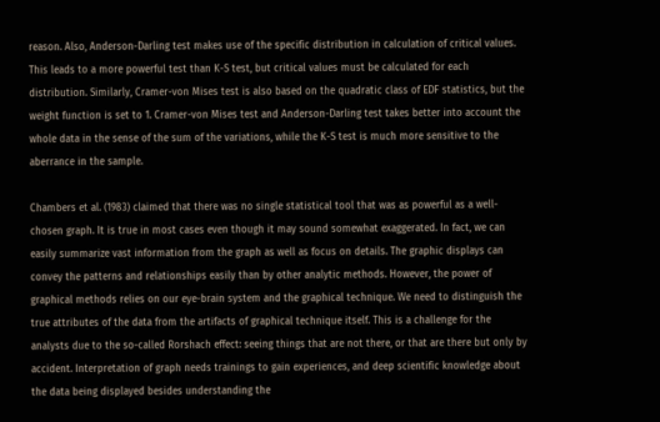reason. Also, Anderson-Darling test makes use of the specific distribution in calculation of critical values. This leads to a more powerful test than K-S test, but critical values must be calculated for each distribution. Similarly, Cramer-von Mises test is also based on the quadratic class of EDF statistics, but the weight function is set to 1. Cramer-von Mises test and Anderson-Darling test takes better into account the whole data in the sense of the sum of the variations, while the K-S test is much more sensitive to the aberrance in the sample.

Chambers et al. (1983) claimed that there was no single statistical tool that was as powerful as a well-chosen graph. It is true in most cases even though it may sound somewhat exaggerated. In fact, we can easily summarize vast information from the graph as well as focus on details. The graphic displays can convey the patterns and relationships easily than by other analytic methods. However, the power of graphical methods relies on our eye-brain system and the graphical technique. We need to distinguish the true attributes of the data from the artifacts of graphical technique itself. This is a challenge for the analysts due to the so-called Rorshach effect: seeing things that are not there, or that are there but only by accident. Interpretation of graph needs trainings to gain experiences, and deep scientific knowledge about the data being displayed besides understanding the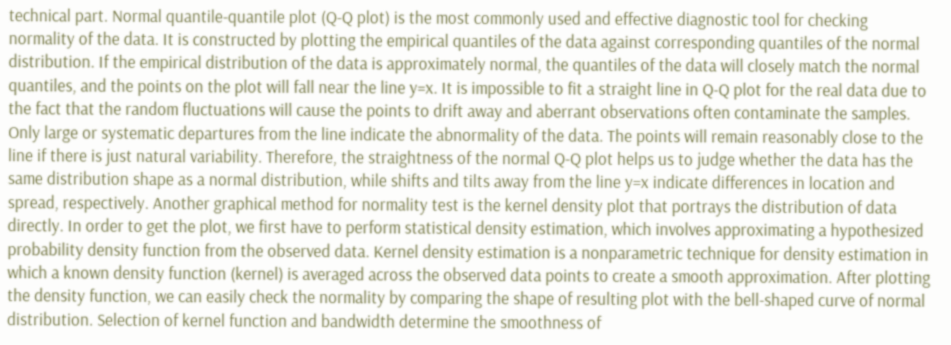technical part. Normal quantile-quantile plot (Q-Q plot) is the most commonly used and effective diagnostic tool for checking normality of the data. It is constructed by plotting the empirical quantiles of the data against corresponding quantiles of the normal distribution. If the empirical distribution of the data is approximately normal, the quantiles of the data will closely match the normal quantiles, and the points on the plot will fall near the line y=x. It is impossible to fit a straight line in Q-Q plot for the real data due to the fact that the random fluctuations will cause the points to drift away and aberrant observations often contaminate the samples. Only large or systematic departures from the line indicate the abnormality of the data. The points will remain reasonably close to the line if there is just natural variability. Therefore, the straightness of the normal Q-Q plot helps us to judge whether the data has the same distribution shape as a normal distribution, while shifts and tilts away from the line y=x indicate differences in location and spread, respectively. Another graphical method for normality test is the kernel density plot that portrays the distribution of data directly. In order to get the plot, we first have to perform statistical density estimation, which involves approximating a hypothesized probability density function from the observed data. Kernel density estimation is a nonparametric technique for density estimation in which a known density function (kernel) is averaged across the observed data points to create a smooth approximation. After plotting the density function, we can easily check the normality by comparing the shape of resulting plot with the bell-shaped curve of normal distribution. Selection of kernel function and bandwidth determine the smoothness of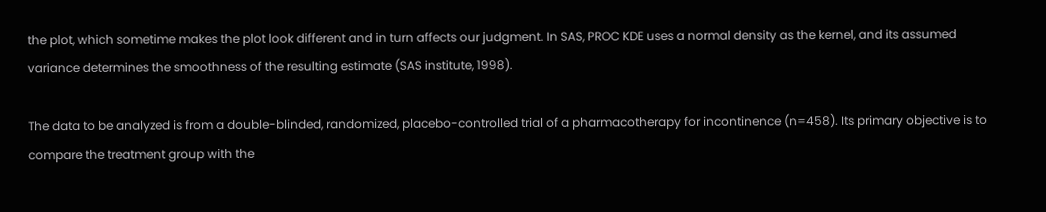the plot, which sometime makes the plot look different and in turn affects our judgment. In SAS, PROC KDE uses a normal density as the kernel, and its assumed variance determines the smoothness of the resulting estimate (SAS institute, 1998).

The data to be analyzed is from a double-blinded, randomized, placebo-controlled trial of a pharmacotherapy for incontinence (n=458). Its primary objective is to compare the treatment group with the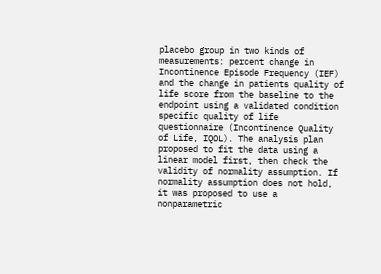placebo group in two kinds of measurements: percent change in Incontinence Episode Frequency (IEF) and the change in patients quality of life score from the baseline to the endpoint using a validated condition specific quality of life questionnaire (Incontinence Quality of Life, IQOL). The analysis plan proposed to fit the data using a linear model first, then check the validity of normality assumption. If normality assumption does not hold, it was proposed to use a nonparametric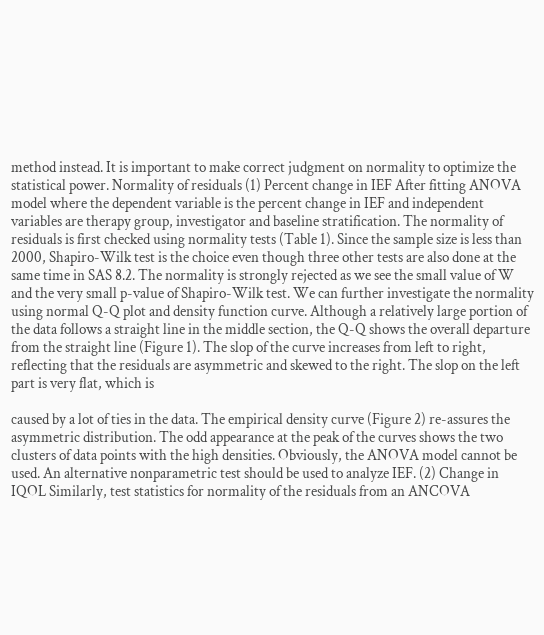method instead. It is important to make correct judgment on normality to optimize the statistical power. Normality of residuals (1) Percent change in IEF After fitting ANOVA model where the dependent variable is the percent change in IEF and independent variables are therapy group, investigator and baseline stratification. The normality of residuals is first checked using normality tests (Table 1). Since the sample size is less than 2000, Shapiro-Wilk test is the choice even though three other tests are also done at the same time in SAS 8.2. The normality is strongly rejected as we see the small value of W and the very small p-value of Shapiro-Wilk test. We can further investigate the normality using normal Q-Q plot and density function curve. Although a relatively large portion of the data follows a straight line in the middle section, the Q-Q shows the overall departure from the straight line (Figure 1). The slop of the curve increases from left to right, reflecting that the residuals are asymmetric and skewed to the right. The slop on the left part is very flat, which is

caused by a lot of ties in the data. The empirical density curve (Figure 2) re-assures the asymmetric distribution. The odd appearance at the peak of the curves shows the two clusters of data points with the high densities. Obviously, the ANOVA model cannot be used. An alternative nonparametric test should be used to analyze IEF. (2) Change in IQOL Similarly, test statistics for normality of the residuals from an ANCOVA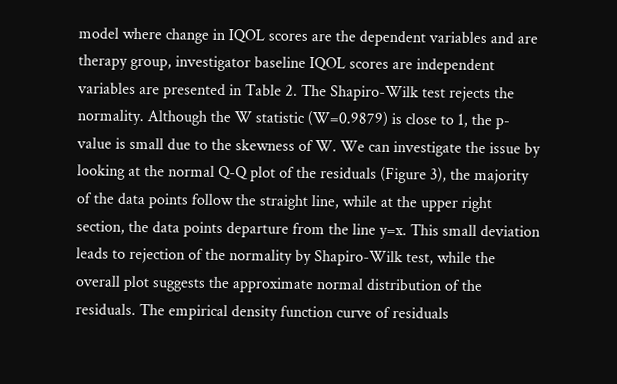model where change in IQOL scores are the dependent variables and are therapy group, investigator baseline IQOL scores are independent variables are presented in Table 2. The Shapiro-Wilk test rejects the normality. Although the W statistic (W=0.9879) is close to 1, the p-value is small due to the skewness of W. We can investigate the issue by looking at the normal Q-Q plot of the residuals (Figure 3), the majority of the data points follow the straight line, while at the upper right section, the data points departure from the line y=x. This small deviation leads to rejection of the normality by Shapiro-Wilk test, while the overall plot suggests the approximate normal distribution of the residuals. The empirical density function curve of residuals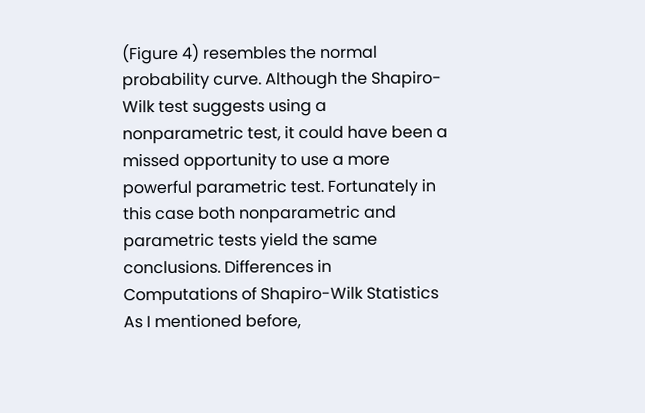(Figure 4) resembles the normal probability curve. Although the Shapiro-Wilk test suggests using a nonparametric test, it could have been a missed opportunity to use a more powerful parametric test. Fortunately in this case both nonparametric and parametric tests yield the same conclusions. Differences in Computations of Shapiro-Wilk Statistics As I mentioned before,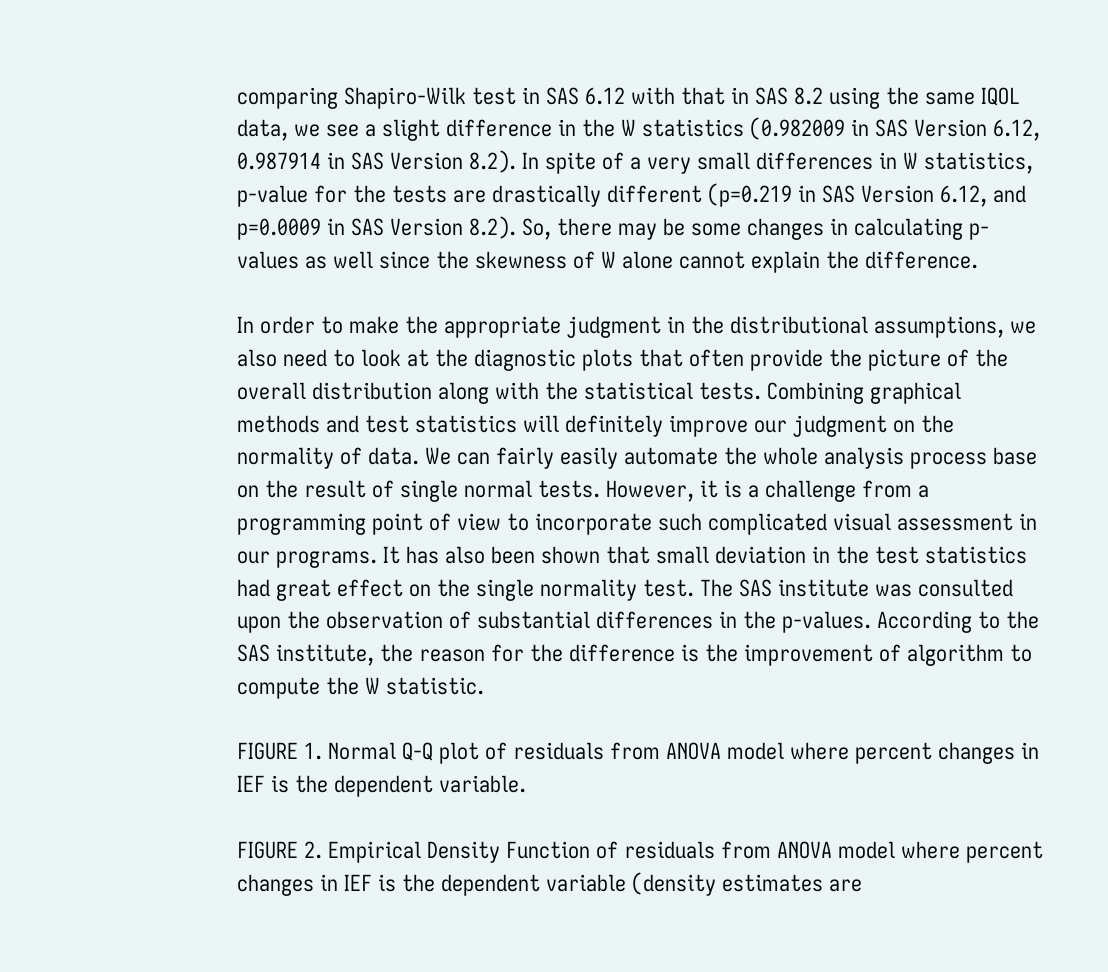comparing Shapiro-Wilk test in SAS 6.12 with that in SAS 8.2 using the same IQOL data, we see a slight difference in the W statistics (0.982009 in SAS Version 6.12, 0.987914 in SAS Version 8.2). In spite of a very small differences in W statistics, p-value for the tests are drastically different (p=0.219 in SAS Version 6.12, and p=0.0009 in SAS Version 8.2). So, there may be some changes in calculating p-values as well since the skewness of W alone cannot explain the difference.

In order to make the appropriate judgment in the distributional assumptions, we also need to look at the diagnostic plots that often provide the picture of the overall distribution along with the statistical tests. Combining graphical methods and test statistics will definitely improve our judgment on the normality of data. We can fairly easily automate the whole analysis process base on the result of single normal tests. However, it is a challenge from a programming point of view to incorporate such complicated visual assessment in our programs. It has also been shown that small deviation in the test statistics had great effect on the single normality test. The SAS institute was consulted upon the observation of substantial differences in the p-values. According to the SAS institute, the reason for the difference is the improvement of algorithm to compute the W statistic.

FIGURE 1. Normal Q-Q plot of residuals from ANOVA model where percent changes in IEF is the dependent variable.

FIGURE 2. Empirical Density Function of residuals from ANOVA model where percent changes in IEF is the dependent variable (density estimates are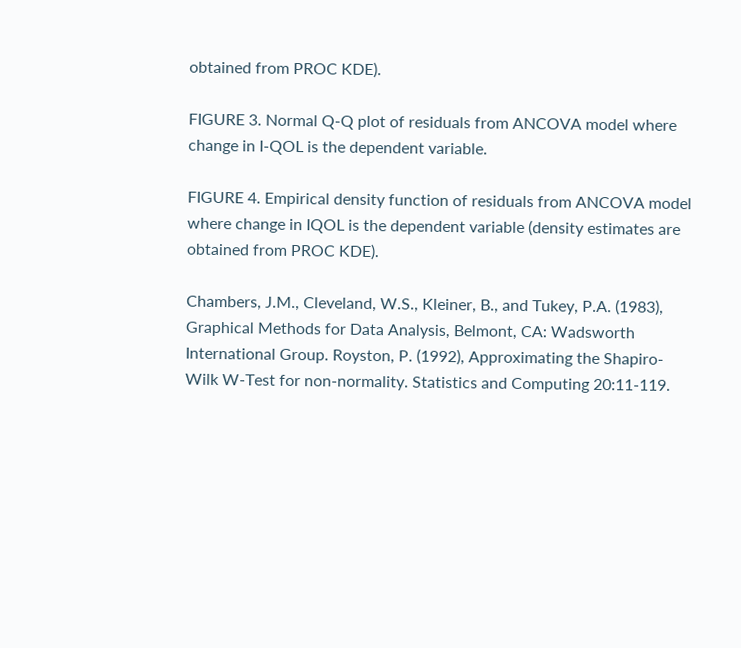obtained from PROC KDE).

FIGURE 3. Normal Q-Q plot of residuals from ANCOVA model where change in I-QOL is the dependent variable.

FIGURE 4. Empirical density function of residuals from ANCOVA model where change in IQOL is the dependent variable (density estimates are obtained from PROC KDE).

Chambers, J.M., Cleveland, W.S., Kleiner, B., and Tukey, P.A. (1983), Graphical Methods for Data Analysis, Belmont, CA: Wadsworth International Group. Royston, P. (1992), Approximating the Shapiro-Wilk W-Test for non-normality. Statistics and Computing 20:11-119.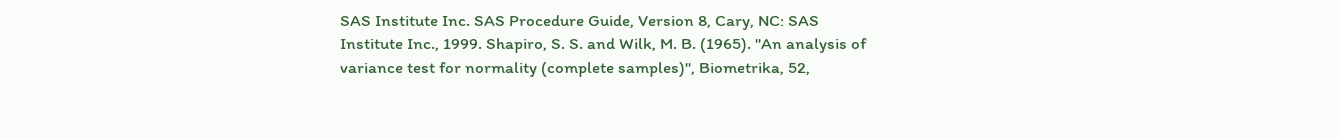SAS Institute Inc. SAS Procedure Guide, Version 8, Cary, NC: SAS Institute Inc., 1999. Shapiro, S. S. and Wilk, M. B. (1965). "An analysis of variance test for normality (complete samples)", Biometrika, 52,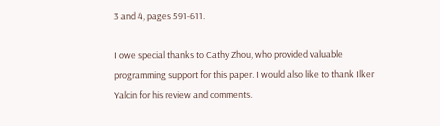3 and 4, pages 591-611.

I owe special thanks to Cathy Zhou, who provided valuable programming support for this paper. I would also like to thank Ilker Yalcin for his review and comments.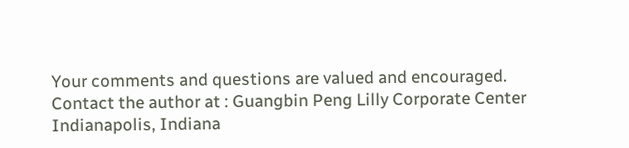Your comments and questions are valued and encouraged. Contact the author at : Guangbin Peng Lilly Corporate Center Indianapolis, Indiana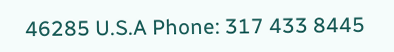46285 U.S.A Phone: 317 433 8445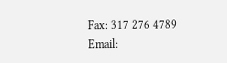Fax: 317 276 4789 Email: